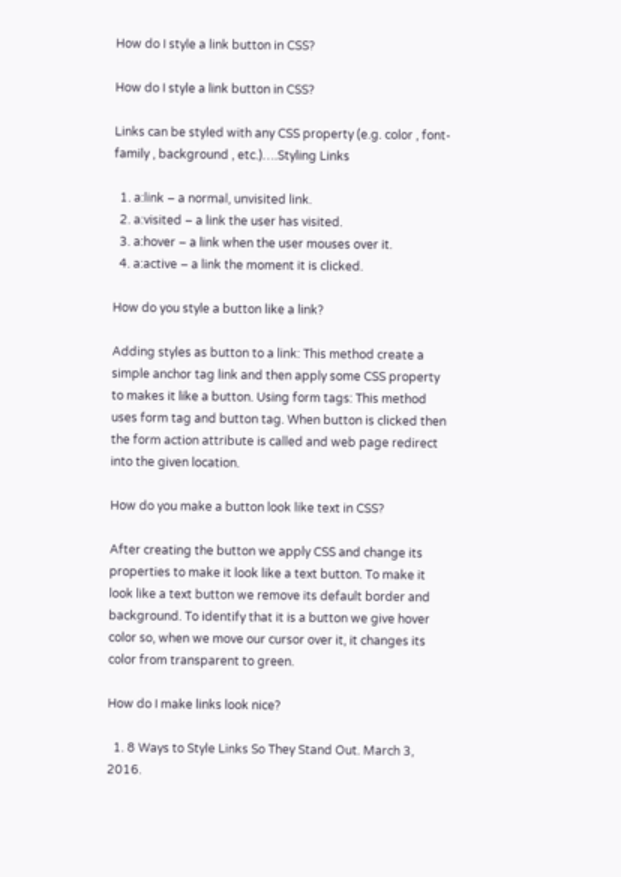How do I style a link button in CSS?

How do I style a link button in CSS?

Links can be styled with any CSS property (e.g. color , font-family , background , etc.)….Styling Links

  1. a:link – a normal, unvisited link.
  2. a:visited – a link the user has visited.
  3. a:hover – a link when the user mouses over it.
  4. a:active – a link the moment it is clicked.

How do you style a button like a link?

Adding styles as button to a link: This method create a simple anchor tag link and then apply some CSS property to makes it like a button. Using form tags: This method uses form tag and button tag. When button is clicked then the form action attribute is called and web page redirect into the given location.

How do you make a button look like text in CSS?

After creating the button we apply CSS and change its properties to make it look like a text button. To make it look like a text button we remove its default border and background. To identify that it is a button we give hover color so, when we move our cursor over it, it changes its color from transparent to green.

How do I make links look nice?

  1. 8 Ways to Style Links So They Stand Out. March 3, 2016.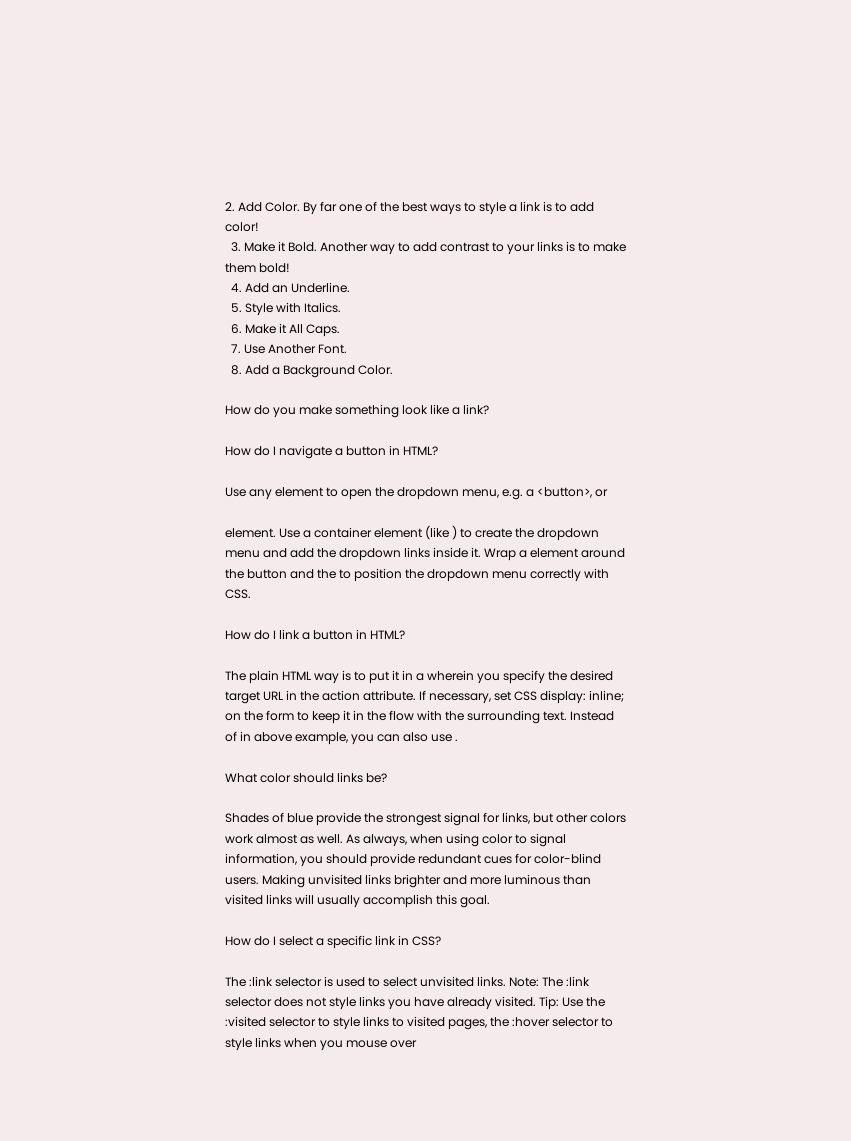2. Add Color. By far one of the best ways to style a link is to add color!
  3. Make it Bold. Another way to add contrast to your links is to make them bold!
  4. Add an Underline.
  5. Style with Italics.
  6. Make it All Caps.
  7. Use Another Font.
  8. Add a Background Color.

How do you make something look like a link?

How do I navigate a button in HTML?

Use any element to open the dropdown menu, e.g. a <button>, or

element. Use a container element (like ) to create the dropdown menu and add the dropdown links inside it. Wrap a element around the button and the to position the dropdown menu correctly with CSS.

How do I link a button in HTML?

The plain HTML way is to put it in a wherein you specify the desired target URL in the action attribute. If necessary, set CSS display: inline; on the form to keep it in the flow with the surrounding text. Instead of in above example, you can also use .

What color should links be?

Shades of blue provide the strongest signal for links, but other colors work almost as well. As always, when using color to signal information, you should provide redundant cues for color-blind users. Making unvisited links brighter and more luminous than visited links will usually accomplish this goal.

How do I select a specific link in CSS?

The :link selector is used to select unvisited links. Note: The :link selector does not style links you have already visited. Tip: Use the :visited selector to style links to visited pages, the :hover selector to style links when you mouse over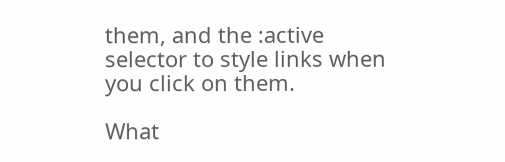them, and the :active selector to style links when you click on them.

What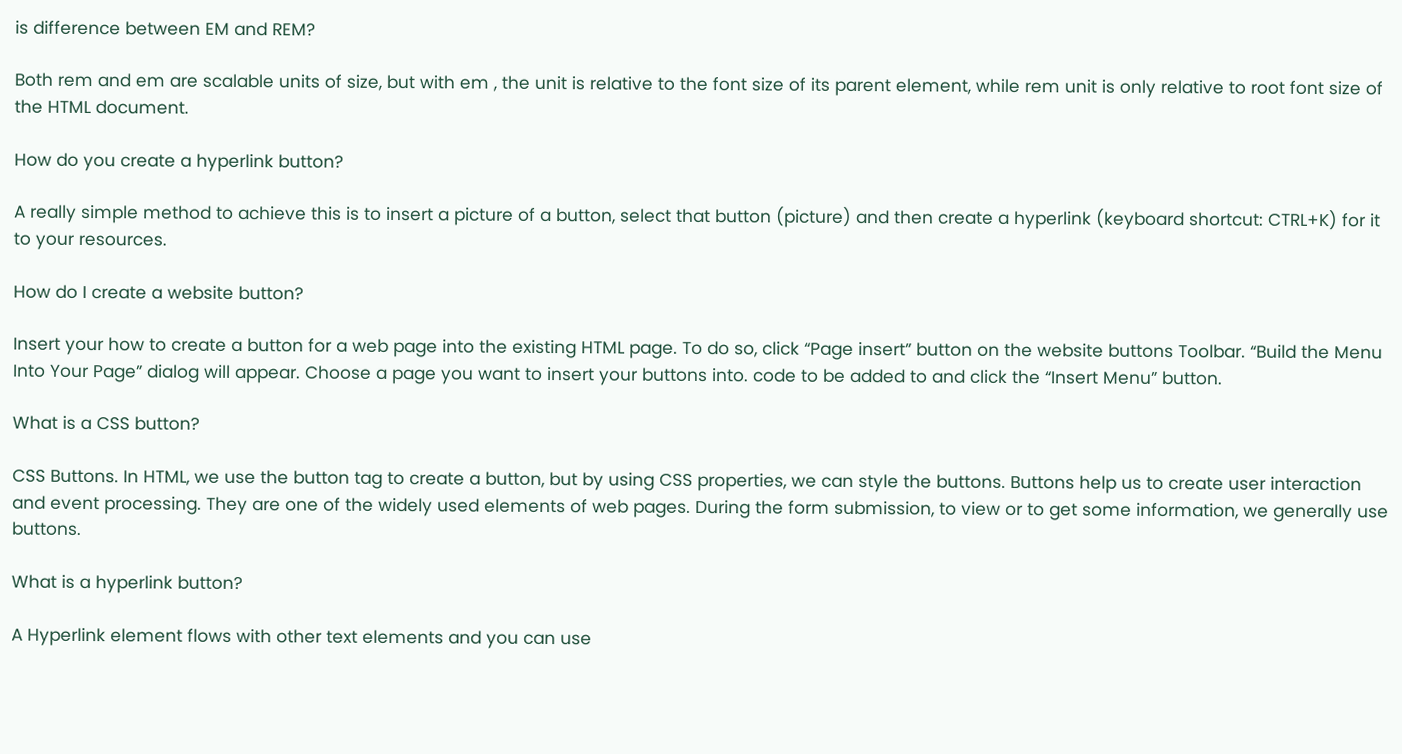is difference between EM and REM?

Both rem and em are scalable units of size, but with em , the unit is relative to the font size of its parent element, while rem unit is only relative to root font size of the HTML document.

How do you create a hyperlink button?

A really simple method to achieve this is to insert a picture of a button, select that button (picture) and then create a hyperlink (keyboard shortcut: CTRL+K) for it to your resources.

How do I create a website button?

Insert your how to create a button for a web page into the existing HTML page. To do so, click “Page insert” button on the website buttons Toolbar. “Build the Menu Into Your Page” dialog will appear. Choose a page you want to insert your buttons into. code to be added to and click the “Insert Menu” button.

What is a CSS button?

CSS Buttons. In HTML, we use the button tag to create a button, but by using CSS properties, we can style the buttons. Buttons help us to create user interaction and event processing. They are one of the widely used elements of web pages. During the form submission, to view or to get some information, we generally use buttons.

What is a hyperlink button?

A Hyperlink element flows with other text elements and you can use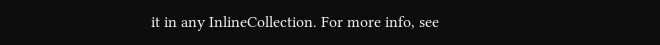it in any InlineCollection. For more info, see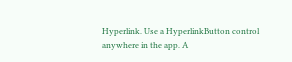Hyperlink. Use a HyperlinkButton control anywhere in the app. A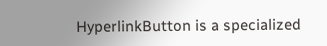HyperlinkButton is a specialized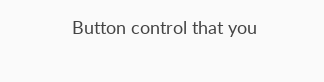Button control that you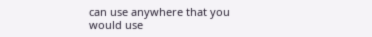can use anywhere that you would use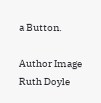a Button.

Author Image
Ruth Doyle